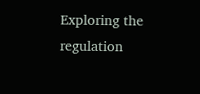Exploring the regulation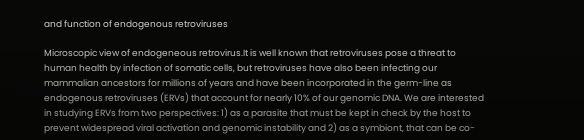and function of endogenous retroviruses

Microscopic view of endogeneous retrovirus.It is well known that retroviruses pose a threat to human health by infection of somatic cells, but retroviruses have also been infecting our mammalian ancestors for millions of years and have been incorporated in the germ-line as endogenous retroviruses (ERVs) that account for nearly 10% of our genomic DNA. We are interested in studying ERVs from two perspectives: 1) as a parasite that must be kept in check by the host to prevent widespread viral activation and genomic instability and 2) as a symbiont, that can be co-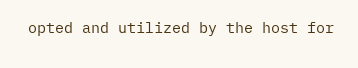opted and utilized by the host for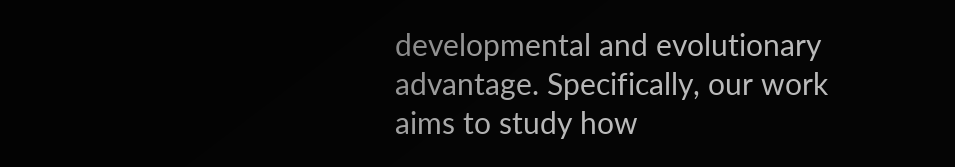developmental and evolutionary advantage. Specifically, our work aims to study how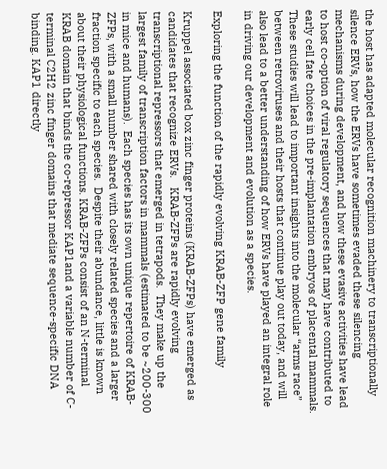the host has adapted molecular recognition machinery to transcriptionally silence ERVs, how the ERVs have sometimes evaded these silencing mechanisms during development, and how these evasive activities have lead to host co-option of viral regulatory sequences that may have contributed to early cell fate choices in the pre-implantation embryos of placental mammals.  These studies will lead to important insights into the molecular “arms race” between retroviruses and their hosts that continue play out today, and will also lead to a better understanding of how ERVs have played an integral role in driving our development and evolution as a species.

Exploring the function of the rapidly evolving KRAB-ZFP gene family

Kruppel associated box zinc finger proteins (KRAB-ZFPs) have emerged as candidates that recognize ERVs.   KRAB-ZFPs are rapidly evolving transcriptional repressors that emerged in tetrapods.  They make up the largest family of transcription factors in mammals (estimated to be ~200-300 in mice and humans).  Each species has its own unique repertoire of KRAB-ZFPs, with a small number shared with closely related species and a larger fraction specific to each species.  Despite their abundance, little is known about their physiological functions. KRAB-ZFPs consist of an N-terminal KRAB domain that binds the co-repressor KAP1and a variable number of C-terminal C2H2 zinc finger domains that mediate sequence-specific DNA binding. KAP1 directly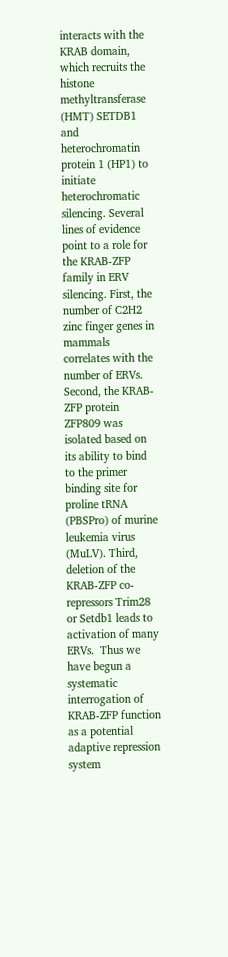interacts with the KRAB domain, which recruits the histone methyltransferase (HMT) SETDB1 and heterochromatin protein 1 (HP1) to initiate heterochromatic silencing. Several lines of evidence point to a role for the KRAB-ZFP family in ERV silencing. First, the number of C2H2 zinc finger genes in mammals correlates with the number of ERVs.  Second, the KRAB-ZFP protein ZFP809 was isolated based on its ability to bind to the primer binding site for proline tRNA (PBSPro) of murine leukemia virus (MuLV). Third, deletion of the KRAB-ZFP co-repressors Trim28 or Setdb1 leads to activation of many ERVs.  Thus we have begun a systematic interrogation of KRAB-ZFP function as a potential adaptive repression system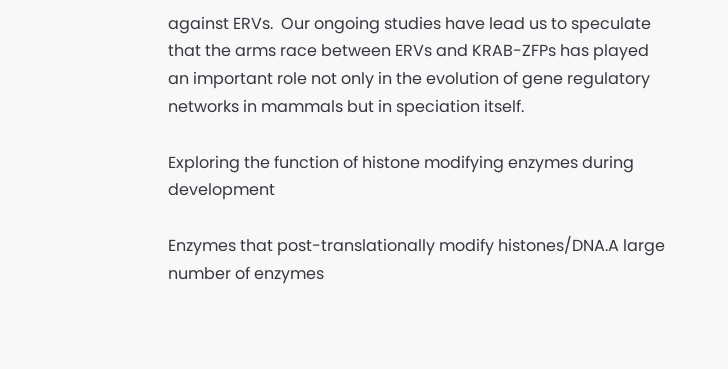against ERVs.  Our ongoing studies have lead us to speculate that the arms race between ERVs and KRAB-ZFPs has played an important role not only in the evolution of gene regulatory networks in mammals but in speciation itself.

Exploring the function of histone modifying enzymes during development

Enzymes that post-translationally modify histones/DNA.A large number of enzymes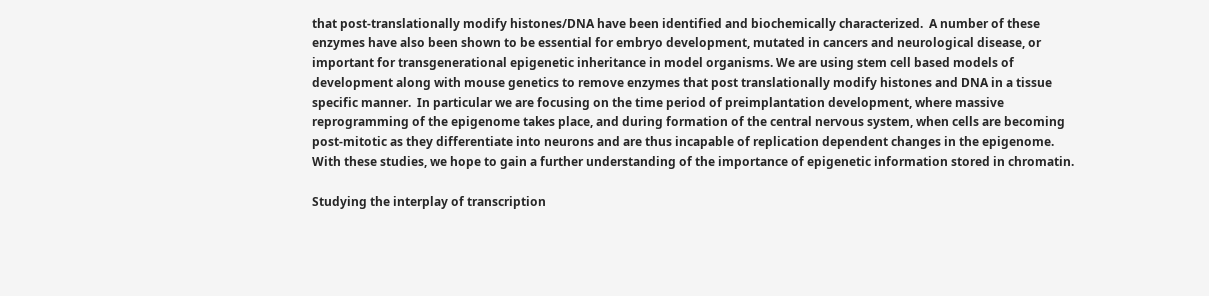that post-translationally modify histones/DNA have been identified and biochemically characterized.  A number of these enzymes have also been shown to be essential for embryo development, mutated in cancers and neurological disease, or important for transgenerational epigenetic inheritance in model organisms. We are using stem cell based models of development along with mouse genetics to remove enzymes that post translationally modify histones and DNA in a tissue specific manner.  In particular we are focusing on the time period of preimplantation development, where massive reprogramming of the epigenome takes place, and during formation of the central nervous system, when cells are becoming post-mitotic as they differentiate into neurons and are thus incapable of replication dependent changes in the epigenome.  With these studies, we hope to gain a further understanding of the importance of epigenetic information stored in chromatin.

Studying the interplay of transcription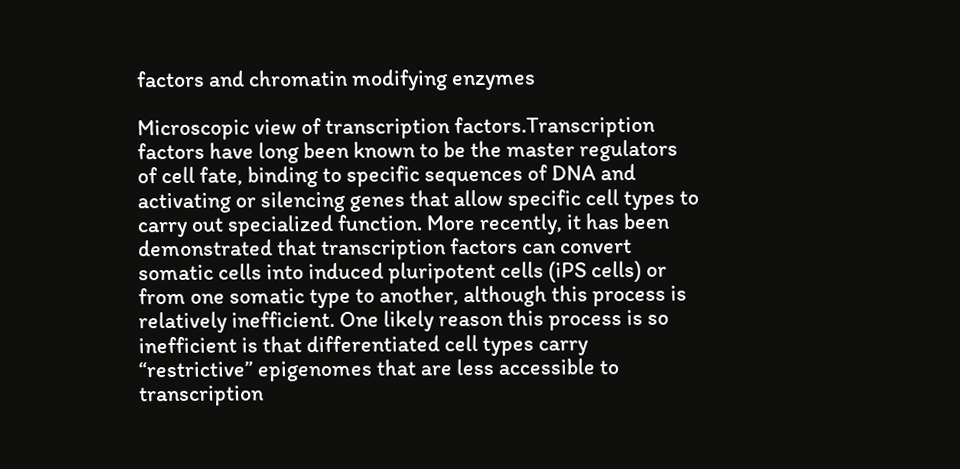factors and chromatin modifying enzymes

Microscopic view of transcription factors.Transcription factors have long been known to be the master regulators of cell fate, binding to specific sequences of DNA and activating or silencing genes that allow specific cell types to carry out specialized function. More recently, it has been demonstrated that transcription factors can convert somatic cells into induced pluripotent cells (iPS cells) or from one somatic type to another, although this process is relatively inefficient. One likely reason this process is so inefficient is that differentiated cell types carry “restrictive” epigenomes that are less accessible to transcription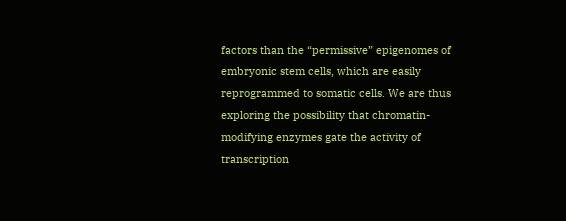factors than the “permissive” epigenomes of embryonic stem cells, which are easily reprogrammed to somatic cells. We are thus exploring the possibility that chromatin-modifying enzymes gate the activity of transcription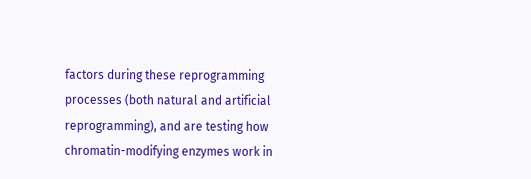factors during these reprogramming processes (both natural and artificial reprogramming), and are testing how chromatin-modifying enzymes work in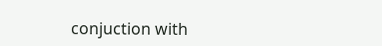conjuction with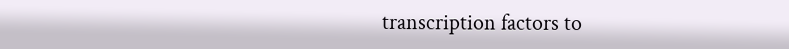transcription factors to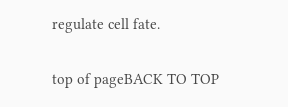regulate cell fate.

top of pageBACK TO TOP